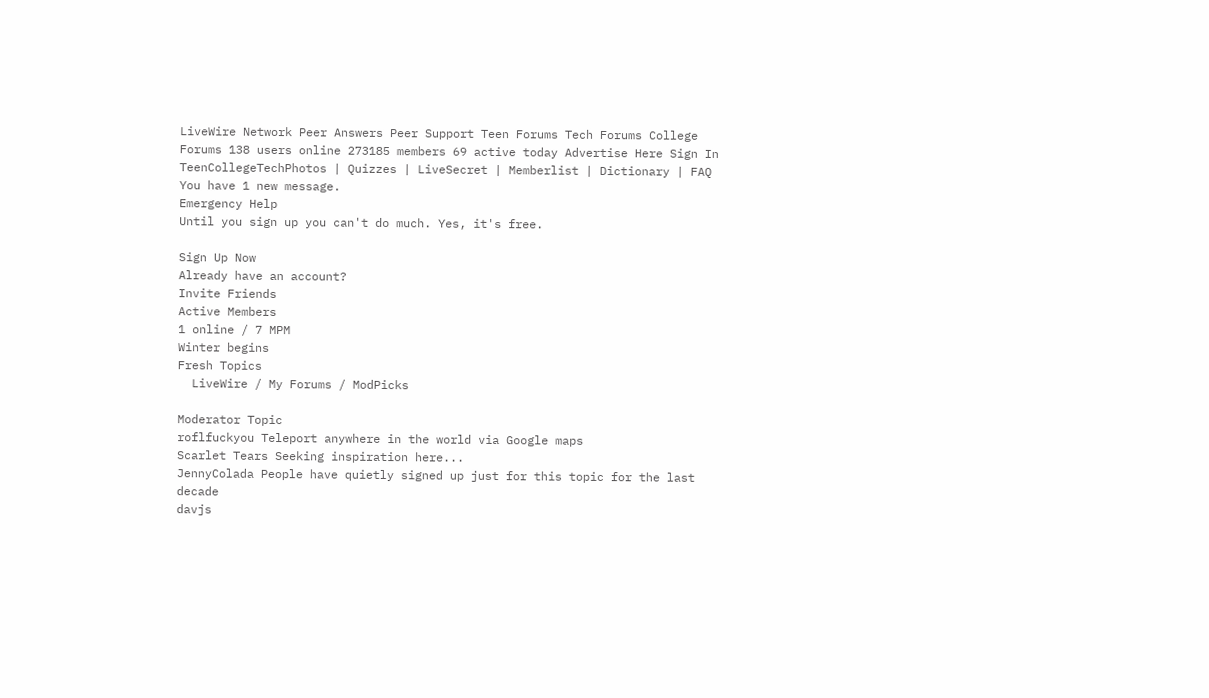LiveWire Network Peer Answers Peer Support Teen Forums Tech Forums College Forums 138 users online 273185 members 69 active today Advertise Here Sign In
TeenCollegeTechPhotos | Quizzes | LiveSecret | Memberlist | Dictionary | FAQ
You have 1 new message.
Emergency Help
Until you sign up you can't do much. Yes, it's free.

Sign Up Now
Already have an account?
Invite Friends
Active Members
1 online / 7 MPM
Winter begins
Fresh Topics
  LiveWire / My Forums / ModPicks

Moderator Topic
roflfuckyou Teleport anywhere in the world via Google maps
Scarlet Tears Seeking inspiration here...
JennyColada People have quietly signed up just for this topic for the last decade
davjs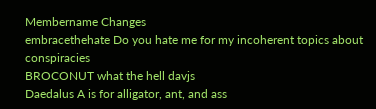Membername Changes
embracethehate Do you hate me for my incoherent topics about conspiracies
BROCONUT what the hell davjs
Daedalus A is for alligator, ant, and ass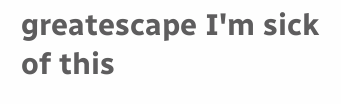greatescape I'm sick of this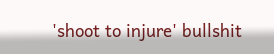'shoot to injure' bullshit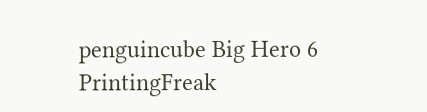penguincube Big Hero 6
PrintingFreak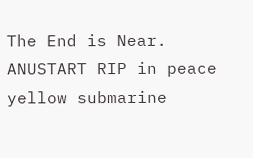The End is Near.
ANUSTART RIP in peace yellow submarine